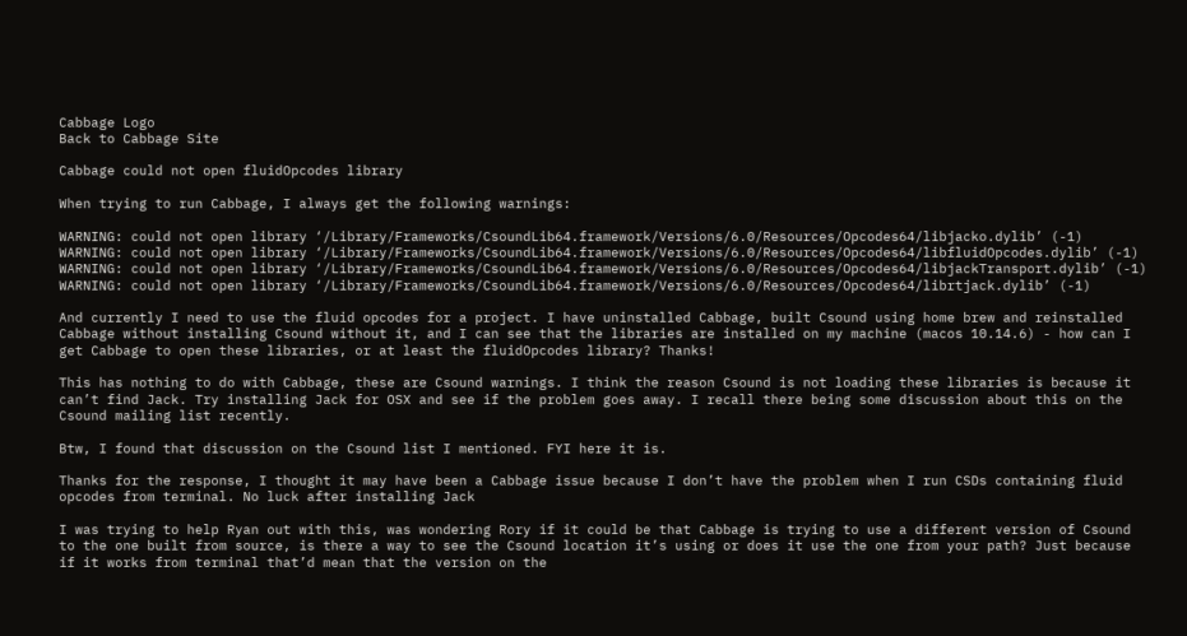Cabbage Logo
Back to Cabbage Site

Cabbage could not open fluidOpcodes library

When trying to run Cabbage, I always get the following warnings:

WARNING: could not open library ‘/Library/Frameworks/CsoundLib64.framework/Versions/6.0/Resources/Opcodes64/libjacko.dylib’ (-1)
WARNING: could not open library ‘/Library/Frameworks/CsoundLib64.framework/Versions/6.0/Resources/Opcodes64/libfluidOpcodes.dylib’ (-1)
WARNING: could not open library ‘/Library/Frameworks/CsoundLib64.framework/Versions/6.0/Resources/Opcodes64/libjackTransport.dylib’ (-1)
WARNING: could not open library ‘/Library/Frameworks/CsoundLib64.framework/Versions/6.0/Resources/Opcodes64/librtjack.dylib’ (-1)

And currently I need to use the fluid opcodes for a project. I have uninstalled Cabbage, built Csound using home brew and reinstalled Cabbage without installing Csound without it, and I can see that the libraries are installed on my machine (macos 10.14.6) - how can I get Cabbage to open these libraries, or at least the fluidOpcodes library? Thanks!

This has nothing to do with Cabbage, these are Csound warnings. I think the reason Csound is not loading these libraries is because it can’t find Jack. Try installing Jack for OSX and see if the problem goes away. I recall there being some discussion about this on the Csound mailing list recently.

Btw, I found that discussion on the Csound list I mentioned. FYI here it is.

Thanks for the response, I thought it may have been a Cabbage issue because I don’t have the problem when I run CSDs containing fluid opcodes from terminal. No luck after installing Jack

I was trying to help Ryan out with this, was wondering Rory if it could be that Cabbage is trying to use a different version of Csound to the one built from source, is there a way to see the Csound location it’s using or does it use the one from your path? Just because if it works from terminal that’d mean that the version on the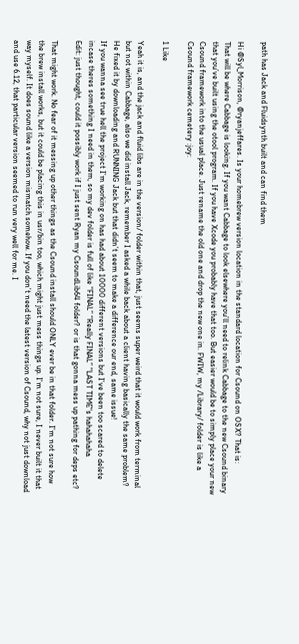path has Jack and Fluidsynth built and can find them

Hi @Syl_Morrison, @ryanjeffares. Is your homebrew version location in the standard location for Csound on OSX? That is:
That will be where Cabbage is looking. If you want Cabbage to look elsewhere you’ll need to relink Cabbage to the new Csound binary that you’ve built using the otool program. If you have Xcode you probably have that too. But easier would be to simply place your new Csound framework into the usual place. Just rename the old one and drop the new one in. FWIW, my /Library/ folder is like a Csound framework cemetery :joy:

1 Like

Yeah it is, and the jack and fluid libs are in the version/ folder within that, just seems super weird that it would work from terminal but not within Cabbage, also we did install Jack, remember I asked a while back about a client having basically the same problem? He fixed it by downloading and RUNNING Jack but that didn’t seem to make a difference our end, same issue!
If you wanna see true hell the project I’m working on has had about 10000 different versions but I’ve been too scared to delete incase theres something I need in them, so my dev folder is full of like “FINAL” “Really FINAL” "LAST TIME"s hahahahaha
Edit: just thought, could it possibly work if I just sent Ryan my CsoundLib64 folder? or is that gonna mess up pathing for deps etc?

That might work. No fear of it messing up other things as the Csound install should ONLY ever be in that folder. I’m not sure how the brew install works, but it could be placing this in usr/bin too, which might just mess things up. I’m not sure, I never built it that way myself. It does sound like a version mismatch somehow. If you don’t need the latest version of Csound, why not just download and use 6.12, that particular version seemed to run very well for me. I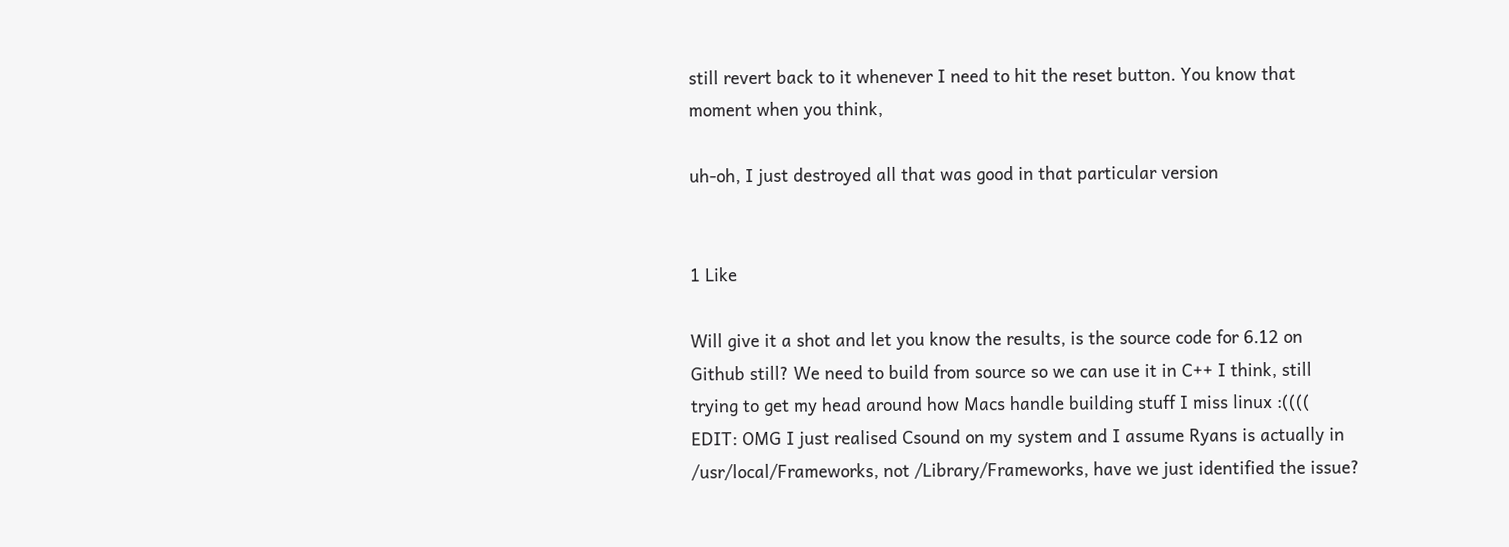still revert back to it whenever I need to hit the reset button. You know that moment when you think,

uh-oh, I just destroyed all that was good in that particular version


1 Like

Will give it a shot and let you know the results, is the source code for 6.12 on Github still? We need to build from source so we can use it in C++ I think, still trying to get my head around how Macs handle building stuff I miss linux :((((
EDIT: OMG I just realised Csound on my system and I assume Ryans is actually in /usr/local/Frameworks, not /Library/Frameworks, have we just identified the issue?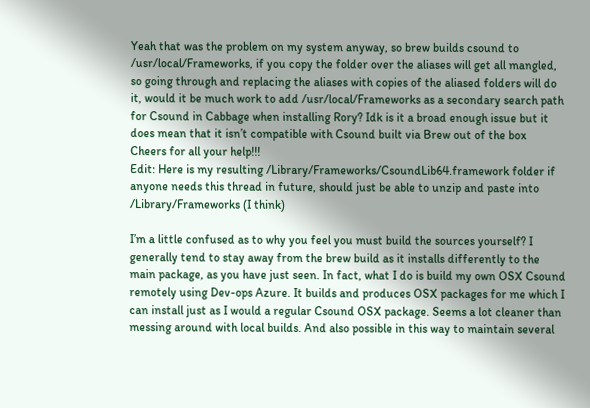Yeah that was the problem on my system anyway, so brew builds csound to /usr/local/Frameworks, if you copy the folder over the aliases will get all mangled, so going through and replacing the aliases with copies of the aliased folders will do it, would it be much work to add /usr/local/Frameworks as a secondary search path for Csound in Cabbage when installing Rory? Idk is it a broad enough issue but it does mean that it isn’t compatible with Csound built via Brew out of the box
Cheers for all your help!!!
Edit: Here is my resulting /Library/Frameworks/CsoundLib64.framework folder if anyone needs this thread in future, should just be able to unzip and paste into /Library/Frameworks (I think)

I’m a little confused as to why you feel you must build the sources yourself? I generally tend to stay away from the brew build as it installs differently to the main package, as you have just seen. In fact, what I do is build my own OSX Csound remotely using Dev-ops Azure. It builds and produces OSX packages for me which I can install just as I would a regular Csound OSX package. Seems a lot cleaner than messing around with local builds. And also possible in this way to maintain several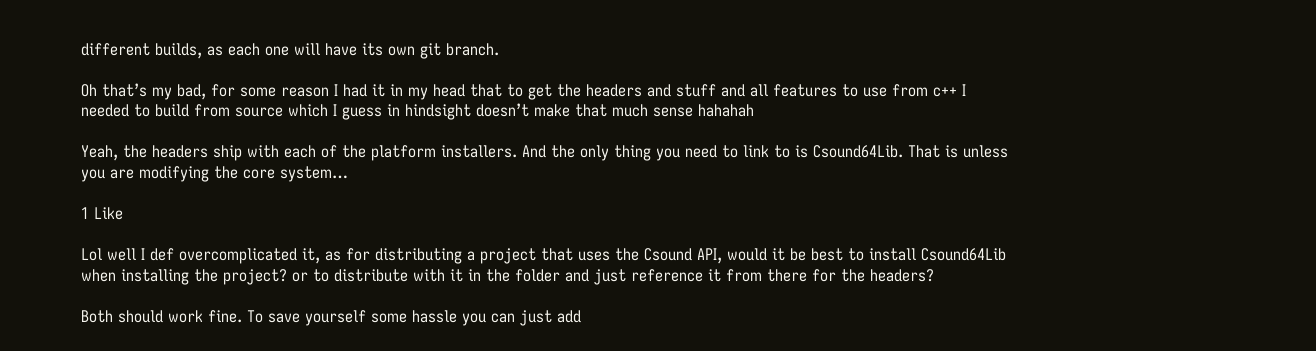different builds, as each one will have its own git branch.

Oh that’s my bad, for some reason I had it in my head that to get the headers and stuff and all features to use from c++ I needed to build from source which I guess in hindsight doesn’t make that much sense hahahah

Yeah, the headers ship with each of the platform installers. And the only thing you need to link to is Csound64Lib. That is unless you are modifying the core system…

1 Like

Lol well I def overcomplicated it, as for distributing a project that uses the Csound API, would it be best to install Csound64Lib when installing the project? or to distribute with it in the folder and just reference it from there for the headers?

Both should work fine. To save yourself some hassle you can just add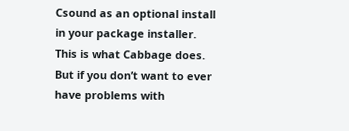Csound as an optional install in your package installer. This is what Cabbage does. But if you don’t want to ever have problems with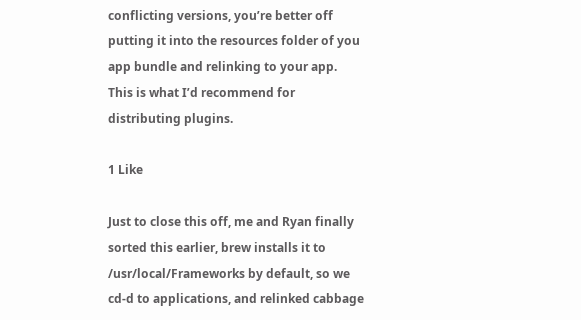conflicting versions, you’re better off putting it into the resources folder of you app bundle and relinking to your app. This is what I’d recommend for distributing plugins.

1 Like

Just to close this off, me and Ryan finally sorted this earlier, brew installs it to /usr/local/Frameworks by default, so we cd-d to applications, and relinked cabbage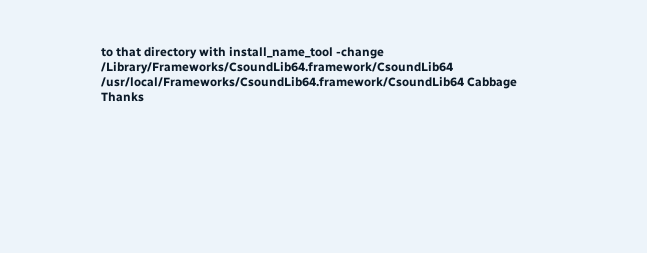to that directory with install_name_tool -change /Library/Frameworks/CsoundLib64.framework/CsoundLib64 /usr/local/Frameworks/CsoundLib64.framework/CsoundLib64 Cabbage
Thanks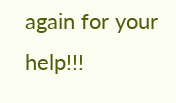again for your help!!!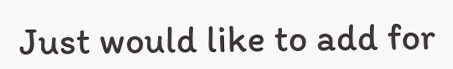Just would like to add for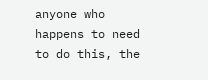anyone who happens to need to do this, the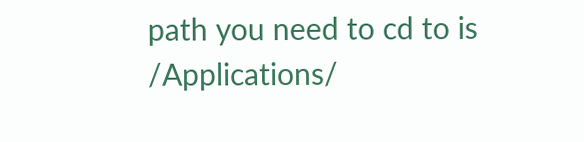path you need to cd to is /Applications/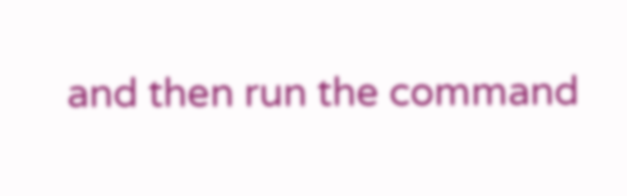and then run the command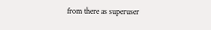from there as superuser